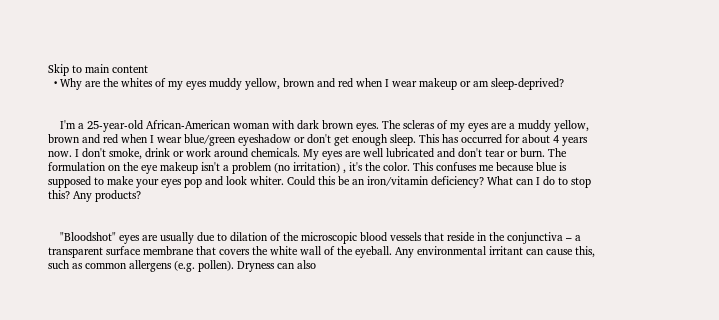Skip to main content
  • Why are the whites of my eyes muddy yellow, brown and red when I wear makeup or am sleep-deprived?


    I'm a 25-year-old African-American woman with dark brown eyes. The scleras of my eyes are a muddy yellow, brown and red when I wear blue/green eyeshadow or don't get enough sleep. This has occurred for about 4 years now. I don't smoke, drink or work around chemicals. My eyes are well lubricated and don't tear or burn. The formulation on the eye makeup isn't a problem (no irritation) , it's the color. This confuses me because blue is supposed to make your eyes pop and look whiter. Could this be an iron/vitamin deficiency? What can I do to stop this? Any products?


    "Bloodshot" eyes are usually due to dilation of the microscopic blood vessels that reside in the conjunctiva – a transparent surface membrane that covers the white wall of the eyeball. Any environmental irritant can cause this, such as common allergens (e.g. pollen). Dryness can also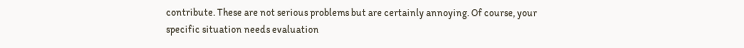contribute. These are not serious problems but are certainly annoying. Of course, your specific situation needs evaluation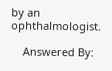by an ophthalmologist.

    Answered By: